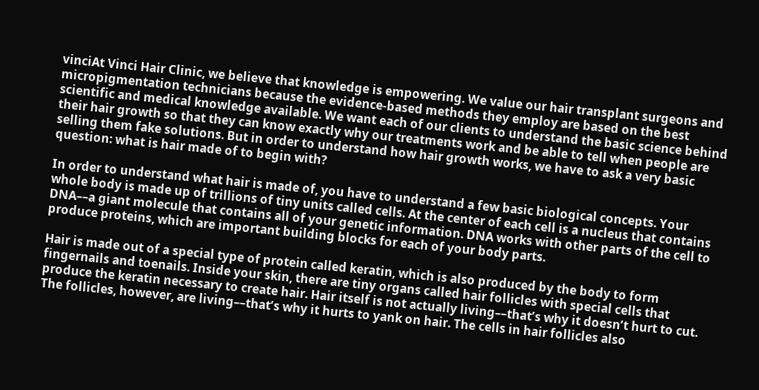vinciAt Vinci Hair Clinic, we believe that knowledge is empowering. We value our hair transplant surgeons and micropigmentation technicians because the evidence-based methods they employ are based on the best scientific and medical knowledge available. We want each of our clients to understand the basic science behind their hair growth so that they can know exactly why our treatments work and be able to tell when people are selling them fake solutions. But in order to understand how hair growth works, we have to ask a very basic question: what is hair made of to begin with?

In order to understand what hair is made of, you have to understand a few basic biological concepts. Your whole body is made up of trillions of tiny units called cells. At the center of each cell is a nucleus that contains DNA––a giant molecule that contains all of your genetic information. DNA works with other parts of the cell to produce proteins, which are important building blocks for each of your body parts.

Hair is made out of a special type of protein called keratin, which is also produced by the body to form fingernails and toenails. Inside your skin, there are tiny organs called hair follicles with special cells that produce the keratin necessary to create hair. Hair itself is not actually living––that’s why it doesn’t hurt to cut. The follicles, however, are living––that’s why it hurts to yank on hair. The cells in hair follicles also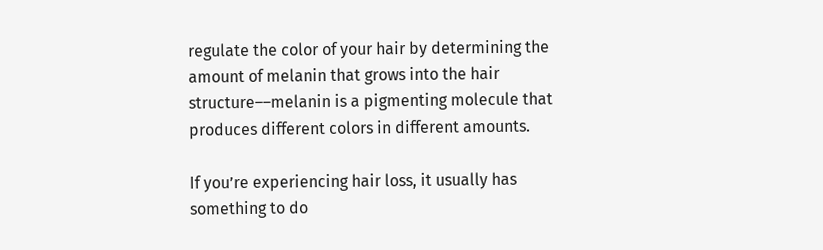regulate the color of your hair by determining the amount of melanin that grows into the hair structure––melanin is a pigmenting molecule that produces different colors in different amounts.

If you’re experiencing hair loss, it usually has something to do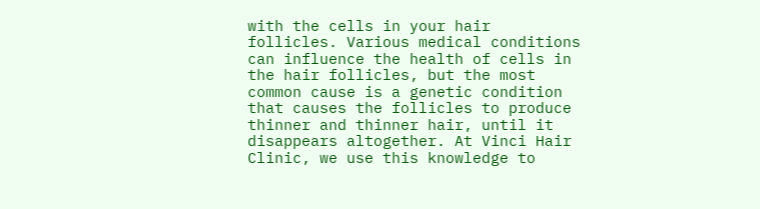with the cells in your hair follicles. Various medical conditions can influence the health of cells in the hair follicles, but the most common cause is a genetic condition that causes the follicles to produce thinner and thinner hair, until it disappears altogether. At Vinci Hair Clinic, we use this knowledge to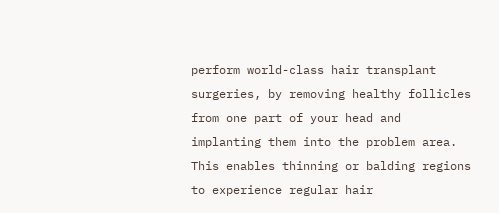perform world-class hair transplant surgeries, by removing healthy follicles from one part of your head and implanting them into the problem area. This enables thinning or balding regions to experience regular hair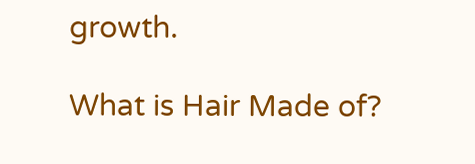growth.

What is Hair Made of?